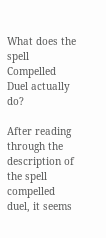What does the spell Compelled Duel actually do?

After reading through the description of the spell compelled duel, it seems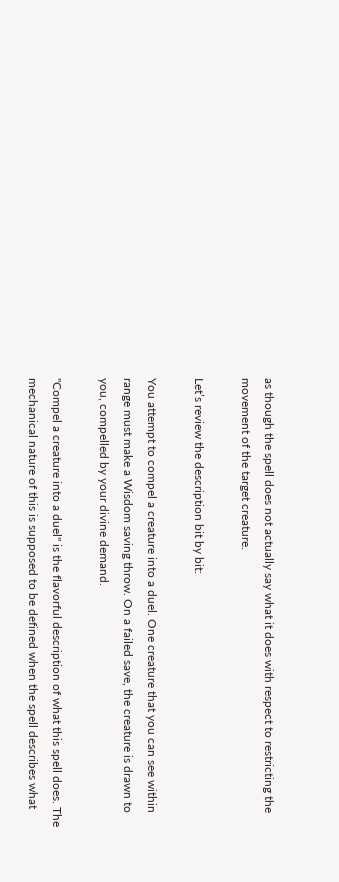as though the spell does not actually say what it does with respect to restricting the movement of the target creature.

Let’s review the description bit by bit:

You attempt to compel a creature into a duel. One creature that you can see within range must make a Wisdom saving throw. On a failed save, the creature is drawn to you, compelled by your divine demand.

"Compel a creature into a duel" is the flavorful description of what this spell does. The mechanical nature of this is supposed to be defined when the spell describes what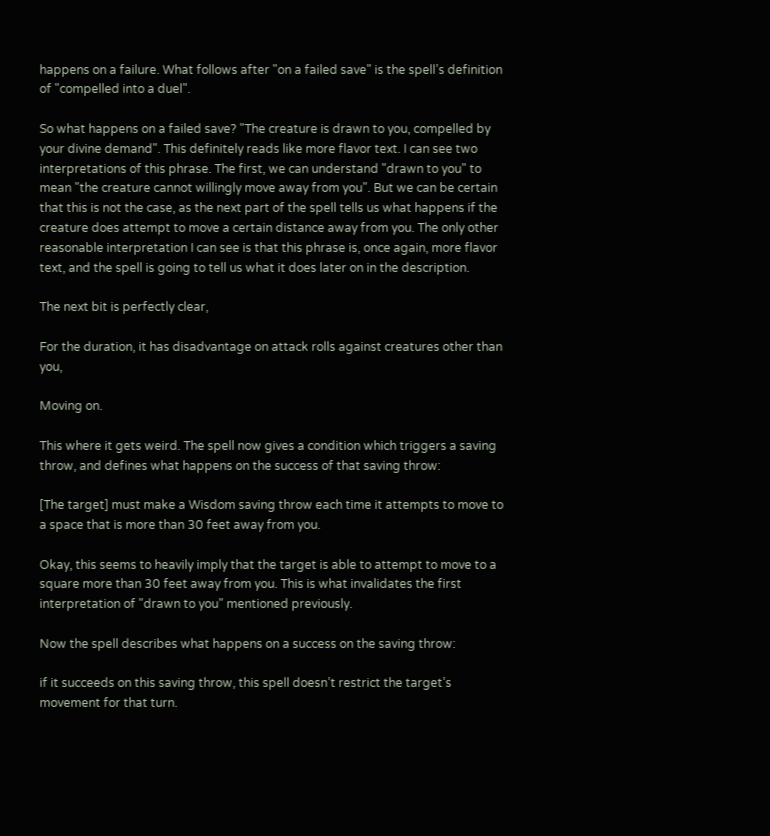happens on a failure. What follows after "on a failed save" is the spell’s definition of "compelled into a duel".

So what happens on a failed save? "The creature is drawn to you, compelled by your divine demand". This definitely reads like more flavor text. I can see two interpretations of this phrase. The first, we can understand "drawn to you" to mean "the creature cannot willingly move away from you". But we can be certain that this is not the case, as the next part of the spell tells us what happens if the creature does attempt to move a certain distance away from you. The only other reasonable interpretation I can see is that this phrase is, once again, more flavor text, and the spell is going to tell us what it does later on in the description.

The next bit is perfectly clear,

For the duration, it has disadvantage on attack rolls against creatures other than you,

Moving on.

This where it gets weird. The spell now gives a condition which triggers a saving throw, and defines what happens on the success of that saving throw:

[The target] must make a Wisdom saving throw each time it attempts to move to a space that is more than 30 feet away from you.

Okay, this seems to heavily imply that the target is able to attempt to move to a square more than 30 feet away from you. This is what invalidates the first interpretation of "drawn to you" mentioned previously.

Now the spell describes what happens on a success on the saving throw:

if it succeeds on this saving throw, this spell doesn’t restrict the target’s movement for that turn.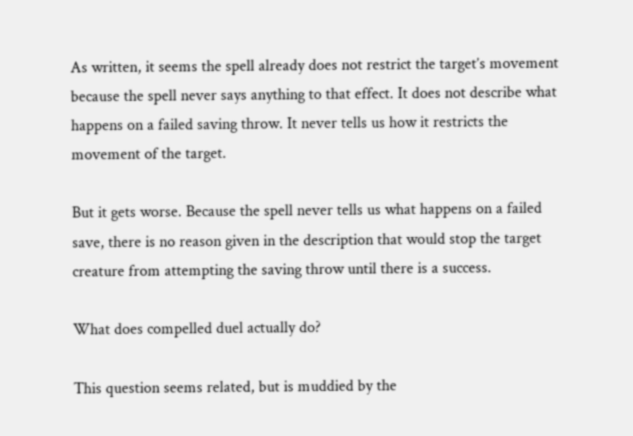As written, it seems the spell already does not restrict the target’s movement because the spell never says anything to that effect. It does not describe what happens on a failed saving throw. It never tells us how it restricts the movement of the target.

But it gets worse. Because the spell never tells us what happens on a failed save, there is no reason given in the description that would stop the target creature from attempting the saving throw until there is a success.

What does compelled duel actually do?

This question seems related, but is muddied by the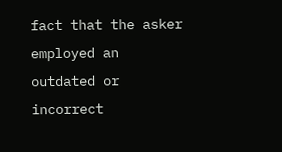fact that the asker employed an outdated or incorrect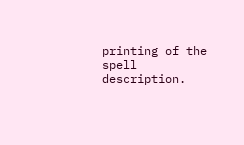printing of the spell description.